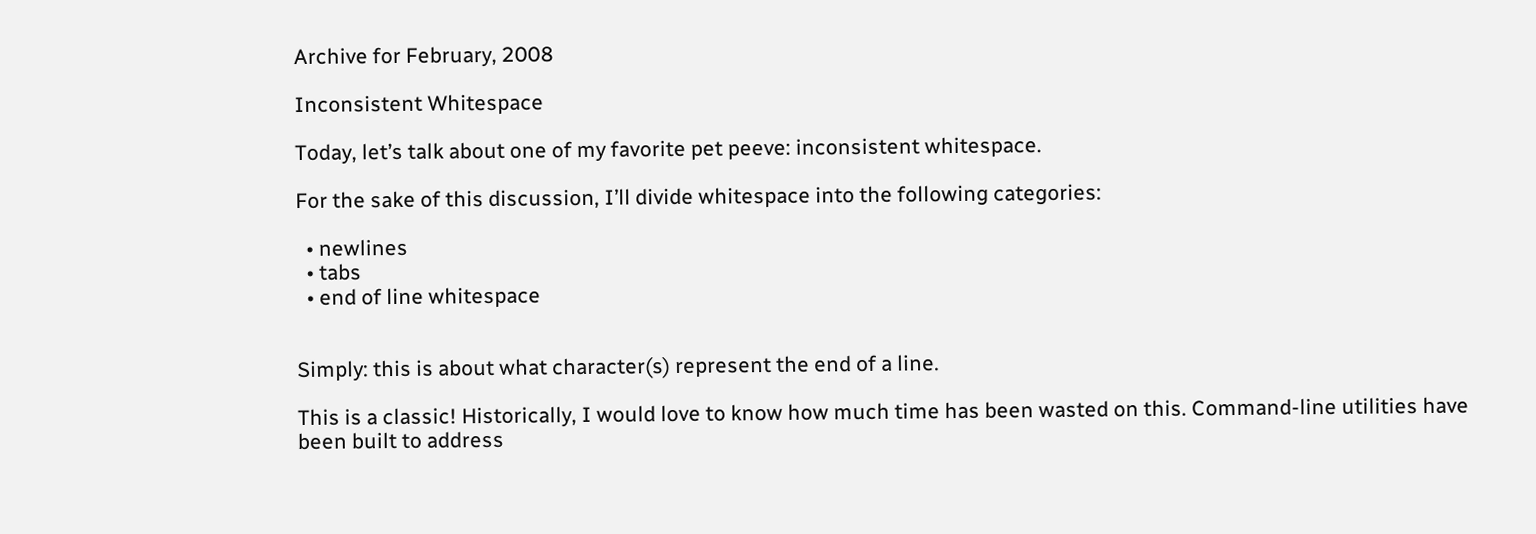Archive for February, 2008

Inconsistent Whitespace

Today, let’s talk about one of my favorite pet peeve: inconsistent whitespace.

For the sake of this discussion, I’ll divide whitespace into the following categories:

  • newlines
  • tabs
  • end of line whitespace


Simply: this is about what character(s) represent the end of a line.

This is a classic! Historically, I would love to know how much time has been wasted on this. Command-line utilities have been built to address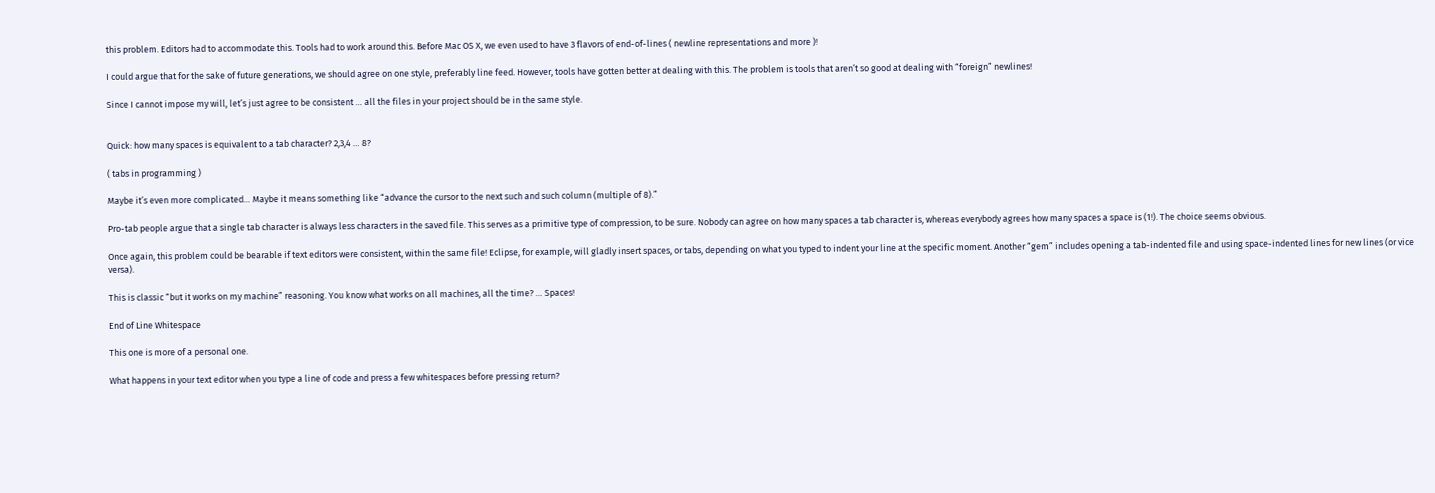this problem. Editors had to accommodate this. Tools had to work around this. Before Mac OS X, we even used to have 3 flavors of end-of-lines ( newline representations and more )!

I could argue that for the sake of future generations, we should agree on one style, preferably line feed. However, tools have gotten better at dealing with this. The problem is tools that aren’t so good at dealing with “foreign” newlines!

Since I cannot impose my will, let’s just agree to be consistent … all the files in your project should be in the same style.


Quick: how many spaces is equivalent to a tab character? 2,3,4 … 8?

( tabs in programming )

Maybe it’s even more complicated… Maybe it means something like “advance the cursor to the next such and such column (multiple of 8).”

Pro-tab people argue that a single tab character is always less characters in the saved file. This serves as a primitive type of compression, to be sure. Nobody can agree on how many spaces a tab character is, whereas everybody agrees how many spaces a space is (1!). The choice seems obvious.

Once again, this problem could be bearable if text editors were consistent, within the same file! Eclipse, for example, will gladly insert spaces, or tabs, depending on what you typed to indent your line at the specific moment. Another “gem” includes opening a tab-indented file and using space-indented lines for new lines (or vice versa).

This is classic “but it works on my machine” reasoning. You know what works on all machines, all the time? … Spaces!

End of Line Whitespace

This one is more of a personal one.

What happens in your text editor when you type a line of code and press a few whitespaces before pressing return?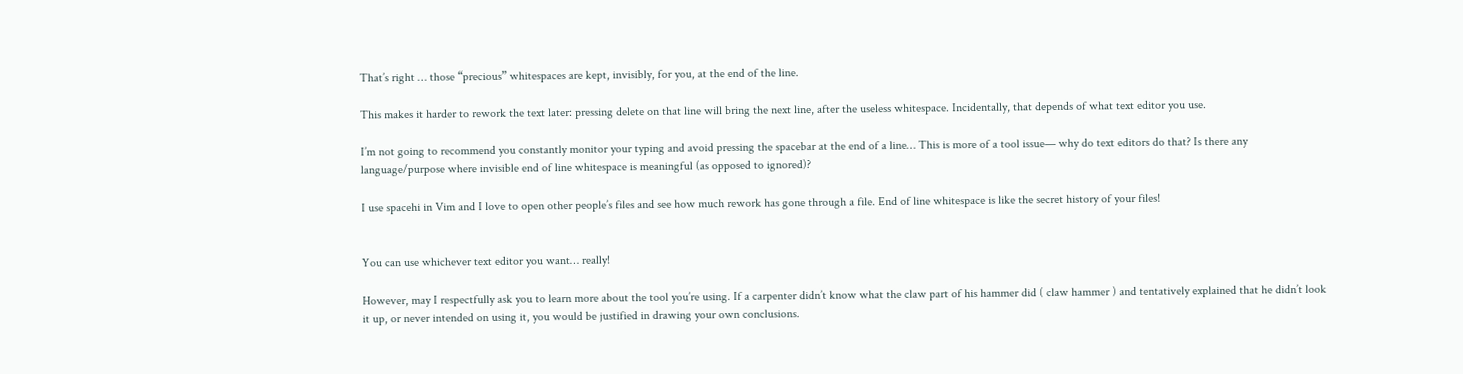That’s right … those “precious” whitespaces are kept, invisibly, for you, at the end of the line.

This makes it harder to rework the text later: pressing delete on that line will bring the next line, after the useless whitespace. Incidentally, that depends of what text editor you use.

I’m not going to recommend you constantly monitor your typing and avoid pressing the spacebar at the end of a line… This is more of a tool issue— why do text editors do that? Is there any language/purpose where invisible end of line whitespace is meaningful (as opposed to ignored)?

I use spacehi in Vim and I love to open other people’s files and see how much rework has gone through a file. End of line whitespace is like the secret history of your files!


You can use whichever text editor you want… really!

However, may I respectfully ask you to learn more about the tool you’re using. If a carpenter didn’t know what the claw part of his hammer did ( claw hammer ) and tentatively explained that he didn’t look it up, or never intended on using it, you would be justified in drawing your own conclusions.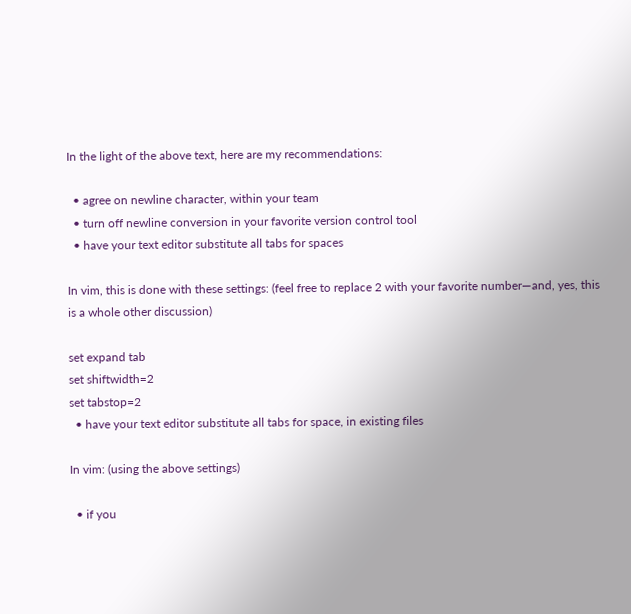In the light of the above text, here are my recommendations:

  • agree on newline character, within your team
  • turn off newline conversion in your favorite version control tool
  • have your text editor substitute all tabs for spaces

In vim, this is done with these settings: (feel free to replace 2 with your favorite number—and, yes, this is a whole other discussion)

set expand tab
set shiftwidth=2
set tabstop=2
  • have your text editor substitute all tabs for space, in existing files

In vim: (using the above settings)

  • if you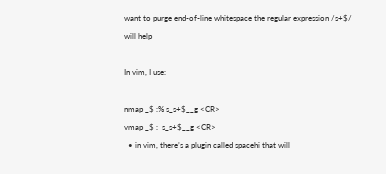want to purge end-of-line whitespace the regular expression /s+$/ will help

In vim, I use:

nmap _$ :% s_s+$__g <CR>
vmap _$ :  s_s+$__g <CR>
  • in vim, there’s a plugin called spacehi that will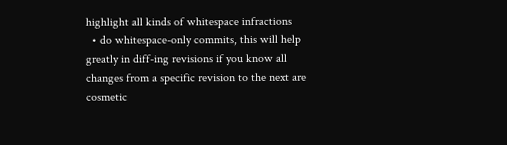highlight all kinds of whitespace infractions
  • do whitespace-only commits, this will help greatly in diff-ing revisions if you know all changes from a specific revision to the next are cosmetic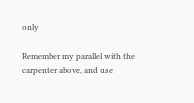only

Remember my parallel with the carpenter above, and use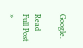Google.

Read Full Post »